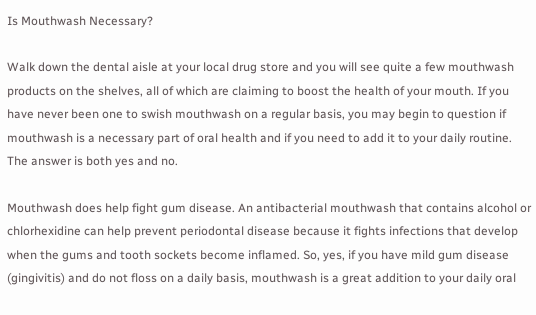Is Mouthwash Necessary?

Walk down the dental aisle at your local drug store and you will see quite a few mouthwash products on the shelves, all of which are claiming to boost the health of your mouth. If you have never been one to swish mouthwash on a regular basis, you may begin to question if mouthwash is a necessary part of oral health and if you need to add it to your daily routine. The answer is both yes and no.

Mouthwash does help fight gum disease. An antibacterial mouthwash that contains alcohol or chlorhexidine can help prevent periodontal disease because it fights infections that develop when the gums and tooth sockets become inflamed. So, yes, if you have mild gum disease (gingivitis) and do not floss on a daily basis, mouthwash is a great addition to your daily oral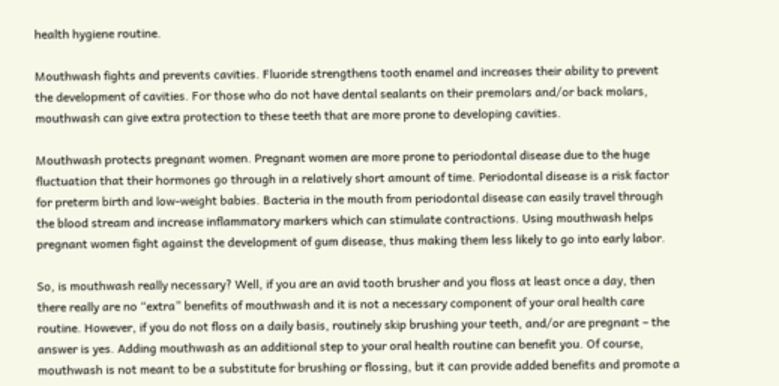health hygiene routine.

Mouthwash fights and prevents cavities. Fluoride strengthens tooth enamel and increases their ability to prevent the development of cavities. For those who do not have dental sealants on their premolars and/or back molars, mouthwash can give extra protection to these teeth that are more prone to developing cavities.

Mouthwash protects pregnant women. Pregnant women are more prone to periodontal disease due to the huge fluctuation that their hormones go through in a relatively short amount of time. Periodontal disease is a risk factor for preterm birth and low-weight babies. Bacteria in the mouth from periodontal disease can easily travel through the blood stream and increase inflammatory markers which can stimulate contractions. Using mouthwash helps pregnant women fight against the development of gum disease, thus making them less likely to go into early labor.

So, is mouthwash really necessary? Well, if you are an avid tooth brusher and you floss at least once a day, then there really are no “extra” benefits of mouthwash and it is not a necessary component of your oral health care routine. However, if you do not floss on a daily basis, routinely skip brushing your teeth, and/or are pregnant – the answer is yes. Adding mouthwash as an additional step to your oral health routine can benefit you. Of course, mouthwash is not meant to be a substitute for brushing or flossing, but it can provide added benefits and promote a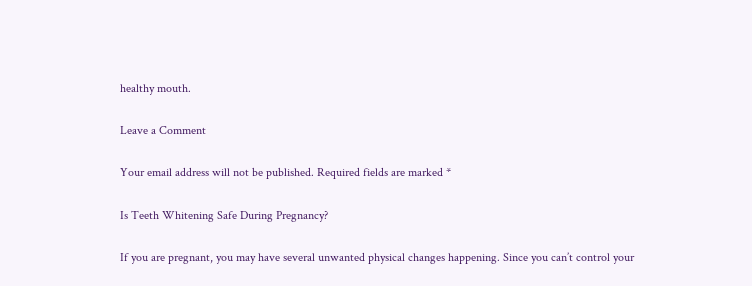healthy mouth.

Leave a Comment

Your email address will not be published. Required fields are marked *

Is Teeth Whitening Safe During Pregnancy?

If you are pregnant, you may have several unwanted physical changes happening. Since you can’t control your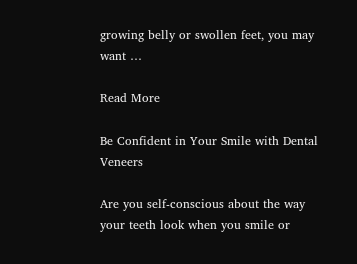growing belly or swollen feet, you may want …

Read More

Be Confident in Your Smile with Dental Veneers

Are you self-conscious about the way your teeth look when you smile or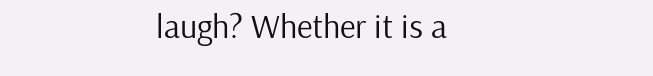laugh? Whether it is a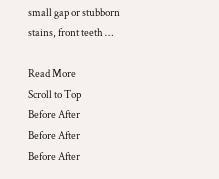small gap or stubborn stains, front teeth …

Read More
Scroll to Top
Before After
Before After
Before After